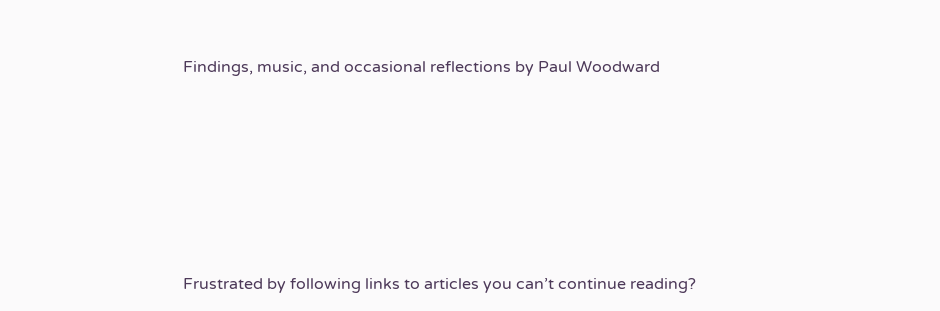Findings, music, and occasional reflections by Paul Woodward







Frustrated by following links to articles you can’t continue reading?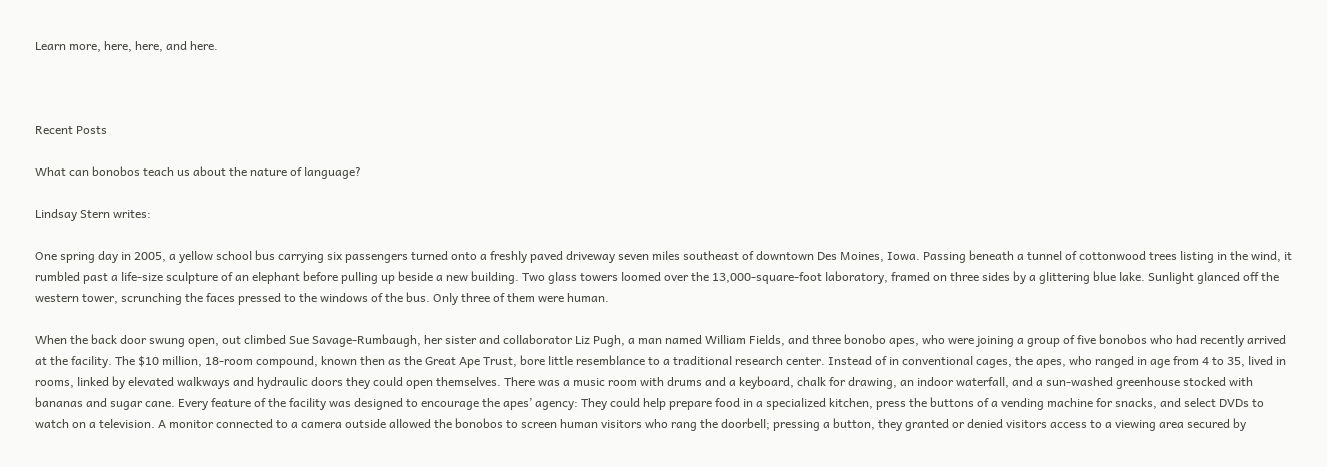Learn more, here, here, and here.



Recent Posts

What can bonobos teach us about the nature of language?

Lindsay Stern writes:

One spring day in 2005, a yellow school bus carrying six passengers turned onto a freshly paved driveway seven miles southeast of downtown Des Moines, Iowa. Passing beneath a tunnel of cottonwood trees listing in the wind, it rumbled past a life-size sculpture of an elephant before pulling up beside a new building. Two glass towers loomed over the 13,000-square-foot laboratory, framed on three sides by a glittering blue lake. Sunlight glanced off the western tower, scrunching the faces pressed to the windows of the bus. Only three of them were human.

When the back door swung open, out climbed Sue Savage-Rumbaugh, her sister and collaborator Liz Pugh, a man named William Fields, and three bonobo apes, who were joining a group of five bonobos who had recently arrived at the facility. The $10 million, 18-room compound, known then as the Great Ape Trust, bore little resemblance to a traditional research center. Instead of in conventional cages, the apes, who ranged in age from 4 to 35, lived in rooms, linked by elevated walkways and hydraulic doors they could open themselves. There was a music room with drums and a keyboard, chalk for drawing, an indoor waterfall, and a sun-washed greenhouse stocked with bananas and sugar cane. Every feature of the facility was designed to encourage the apes’ agency: They could help prepare food in a specialized kitchen, press the buttons of a vending machine for snacks, and select DVDs to watch on a television. A monitor connected to a camera outside allowed the bonobos to screen human visitors who rang the doorbell; pressing a button, they granted or denied visitors access to a viewing area secured by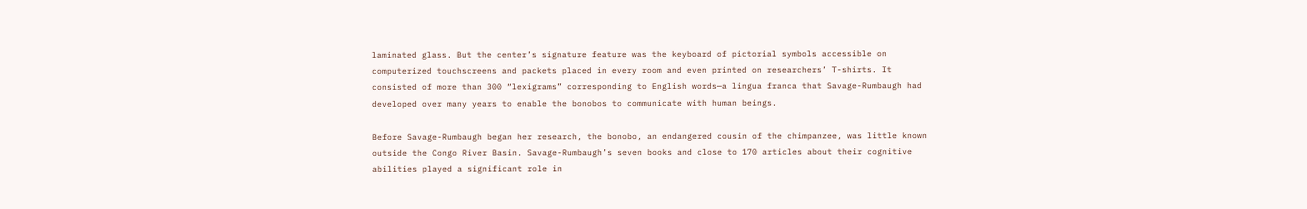laminated glass. But the center’s signature feature was the keyboard of pictorial symbols accessible on computerized touchscreens and packets placed in every room and even printed on researchers’ T-shirts. It consisted of more than 300 “lexigrams” corresponding to English words—a lingua franca that Savage-Rumbaugh had developed over many years to enable the bonobos to communicate with human beings.

Before Savage-Rumbaugh began her research, the bonobo, an endangered cousin of the chimpanzee, was little known outside the Congo River Basin. Savage-Rumbaugh’s seven books and close to 170 articles about their cognitive abilities played a significant role in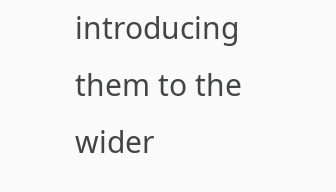introducing them to the wider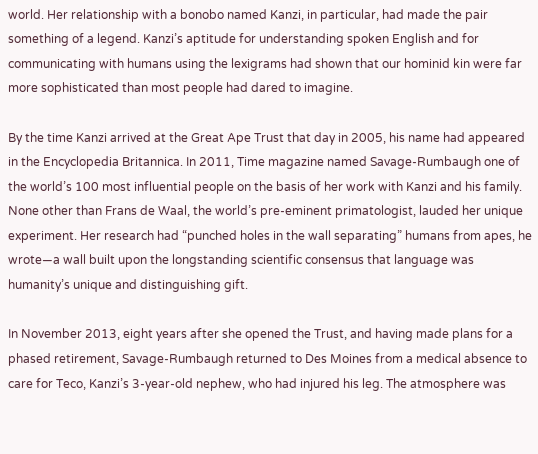world. Her relationship with a bonobo named Kanzi, in particular, had made the pair something of a legend. Kanzi’s aptitude for understanding spoken English and for communicating with humans using the lexigrams had shown that our hominid kin were far more sophisticated than most people had dared to imagine.

By the time Kanzi arrived at the Great Ape Trust that day in 2005, his name had appeared in the Encyclopedia Britannica. In 2011, Time magazine named Savage-Rumbaugh one of the world’s 100 most influential people on the basis of her work with Kanzi and his family. None other than Frans de Waal, the world’s pre-eminent primatologist, lauded her unique experiment. Her research had “punched holes in the wall separating” humans from apes, he wrote—a wall built upon the longstanding scientific consensus that language was humanity’s unique and distinguishing gift.

In November 2013, eight years after she opened the Trust, and having made plans for a phased retirement, Savage-Rumbaugh returned to Des Moines from a medical absence to care for Teco, Kanzi’s 3-year-old nephew, who had injured his leg. The atmosphere was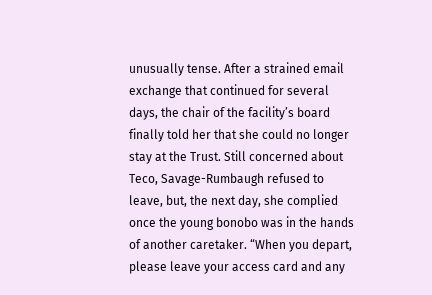unusually tense. After a strained email exchange that continued for several days, the chair of the facility’s board finally told her that she could no longer stay at the Trust. Still concerned about Teco, Savage-Rumbaugh refused to leave, but, the next day, she complied once the young bonobo was in the hands of another caretaker. “When you depart, please leave your access card and any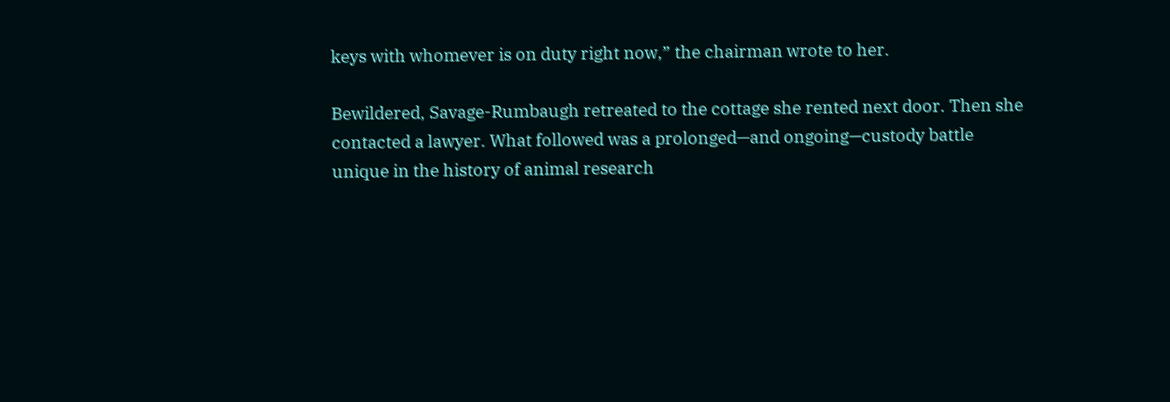keys with whomever is on duty right now,” the chairman wrote to her.

Bewildered, Savage-Rumbaugh retreated to the cottage she rented next door. Then she contacted a lawyer. What followed was a prolonged—and ongoing—custody battle unique in the history of animal research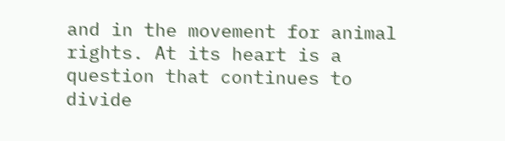and in the movement for animal rights. At its heart is a question that continues to divide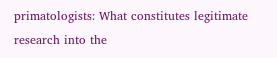primatologists: What constitutes legitimate research into the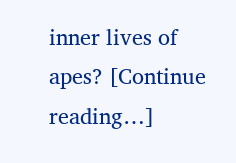inner lives of apes? [Continue reading…]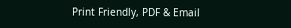Print Friendly, PDF & Email